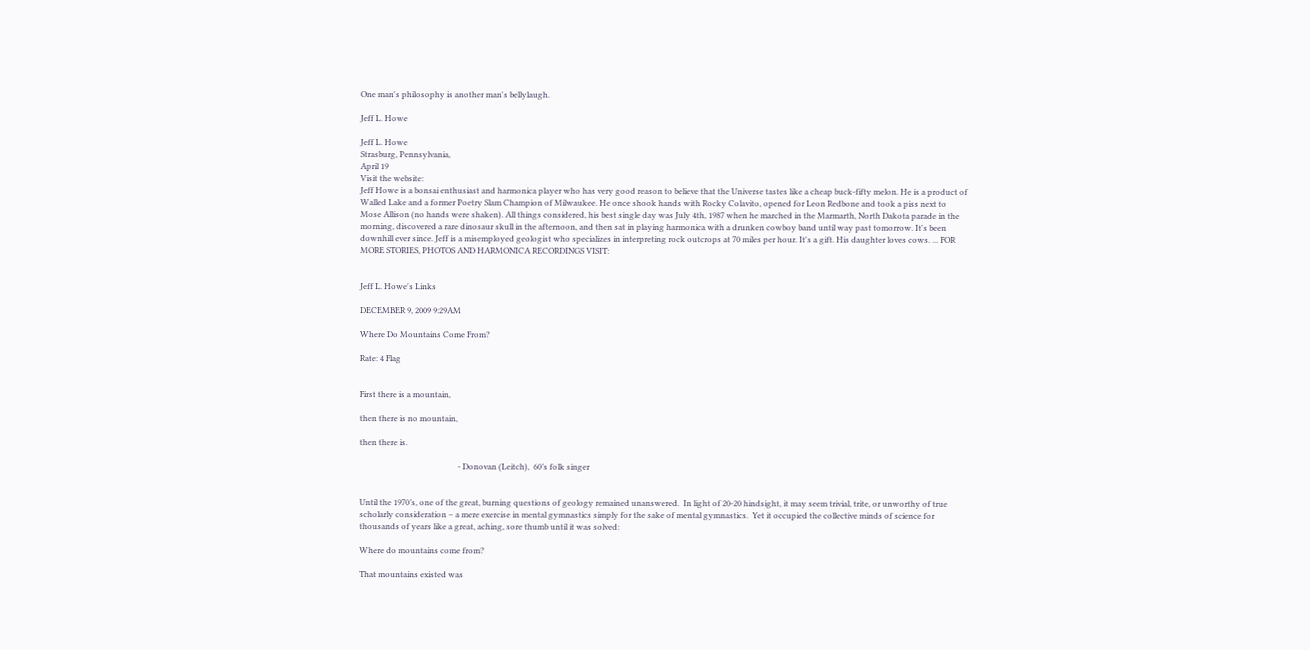One man's philosophy is another man's bellylaugh.

Jeff L. Howe

Jeff L. Howe
Strasburg, Pennsylvania,
April 19
Visit the website:
Jeff Howe is a bonsai enthusiast and harmonica player who has very good reason to believe that the Universe tastes like a cheap buck-fifty melon. He is a product of Walled Lake and a former Poetry Slam Champion of Milwaukee. He once shook hands with Rocky Colavito, opened for Leon Redbone and took a piss next to Mose Allison (no hands were shaken). All things considered, his best single day was July 4th, 1987 when he marched in the Marmarth, North Dakota parade in the morning, discovered a rare dinosaur skull in the afternoon, and then sat in playing harmonica with a drunken cowboy band until way past tomorrow. It's been downhill ever since. Jeff is a misemployed geologist who specializes in interpreting rock outcrops at 70 miles per hour. It's a gift. His daughter loves cows. ... FOR MORE STORIES, PHOTOS AND HARMONICA RECORDINGS VISIT:


Jeff L. Howe's Links

DECEMBER 9, 2009 9:29AM

Where Do Mountains Come From?

Rate: 4 Flag


First there is a mountain,

then there is no mountain,

then there is.

                                                 - Donovan (Leitch),  60’s folk singer


Until the 1970’s, one of the great, burning questions of geology remained unanswered.  In light of 20-20 hindsight, it may seem trivial, trite, or unworthy of true scholarly consideration – a mere exercise in mental gymnastics simply for the sake of mental gymnastics.  Yet it occupied the collective minds of science for thousands of years like a great, aching, sore thumb until it was solved:

Where do mountains come from?

That mountains existed was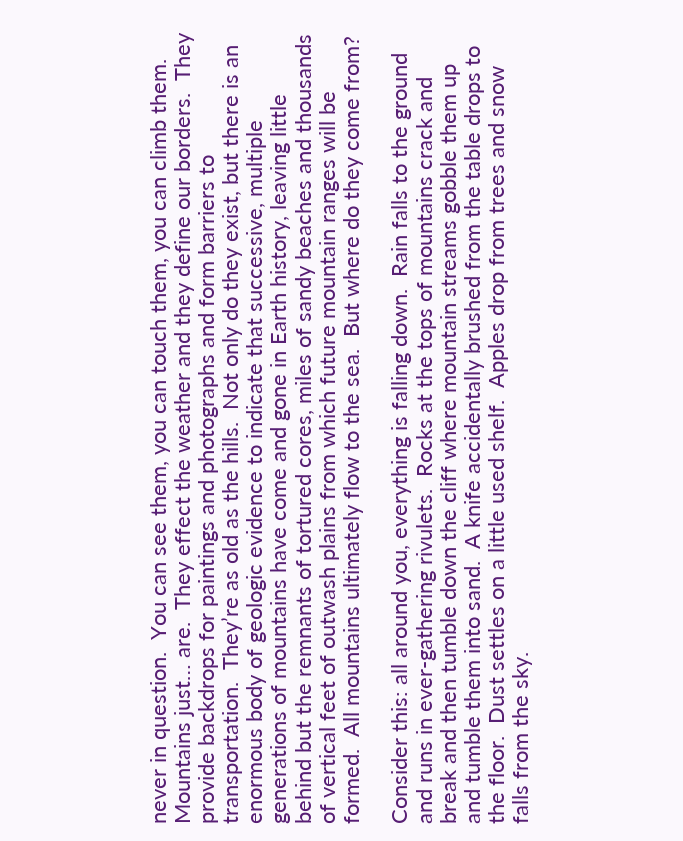never in question.  You can see them, you can touch them, you can climb them.  Mountains just… are.  They effect the weather and they define our borders.  They provide backdrops for paintings and photographs and form barriers to transportation.  They’re as old as the hills.  Not only do they exist, but there is an enormous body of geologic evidence to indicate that successive, multiple generations of mountains have come and gone in Earth history, leaving little behind but the remnants of tortured cores, miles of sandy beaches and thousands of vertical feet of outwash plains from which future mountain ranges will be formed.  All mountains ultimately flow to the sea.  But where do they come from?

Consider this: all around you, everything is falling down.  Rain falls to the ground and runs in ever-gathering rivulets.  Rocks at the tops of mountains crack and break and then tumble down the cliff where mountain streams gobble them up and tumble them into sand.  A knife accidentally brushed from the table drops to the floor.  Dust settles on a little used shelf.  Apples drop from trees and snow falls from the sky.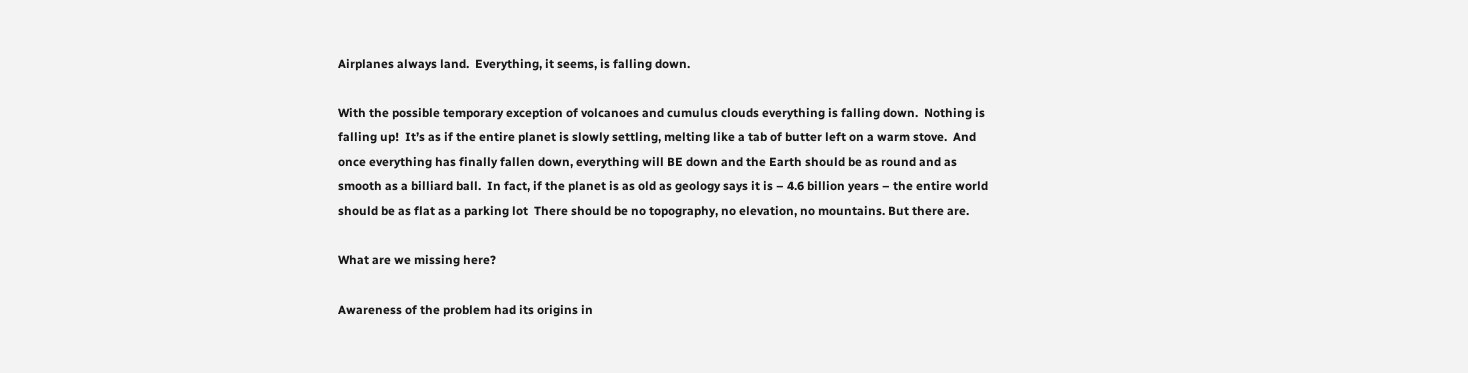Airplanes always land.  Everything, it seems, is falling down.

With the possible temporary exception of volcanoes and cumulus clouds everything is falling down.  Nothing is falling up!  It’s as if the entire planet is slowly settling, melting like a tab of butter left on a warm stove.  And once everything has finally fallen down, everything will BE down and the Earth should be as round and as smooth as a billiard ball.  In fact, if the planet is as old as geology says it is – 4.6 billion years – the entire world should be as flat as a parking lot  There should be no topography, no elevation, no mountains. But there are.

What are we missing here?

Awareness of the problem had its origins in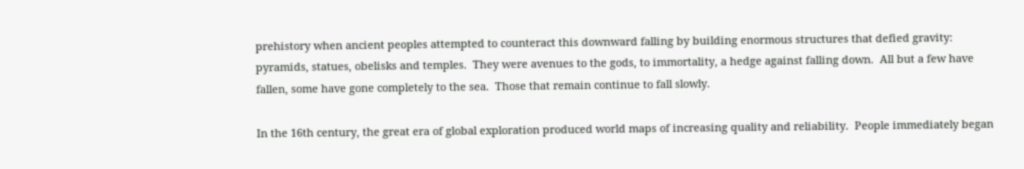prehistory when ancient peoples attempted to counteract this downward falling by building enormous structures that defied gravity: pyramids, statues, obelisks and temples.  They were avenues to the gods, to immortality, a hedge against falling down.  All but a few have fallen, some have gone completely to the sea.  Those that remain continue to fall slowly.

In the 16th century, the great era of global exploration produced world maps of increasing quality and reliability.  People immediately began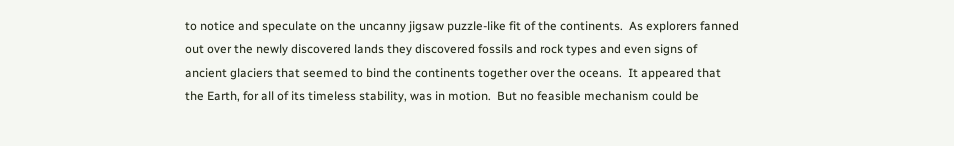to notice and speculate on the uncanny jigsaw puzzle-like fit of the continents.  As explorers fanned out over the newly discovered lands they discovered fossils and rock types and even signs of ancient glaciers that seemed to bind the continents together over the oceans.  It appeared that the Earth, for all of its timeless stability, was in motion.  But no feasible mechanism could be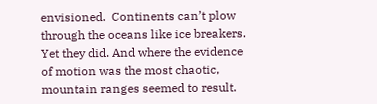envisioned.  Continents can’t plow through the oceans like ice breakers.  Yet they did. And where the evidence of motion was the most chaotic, mountain ranges seemed to result.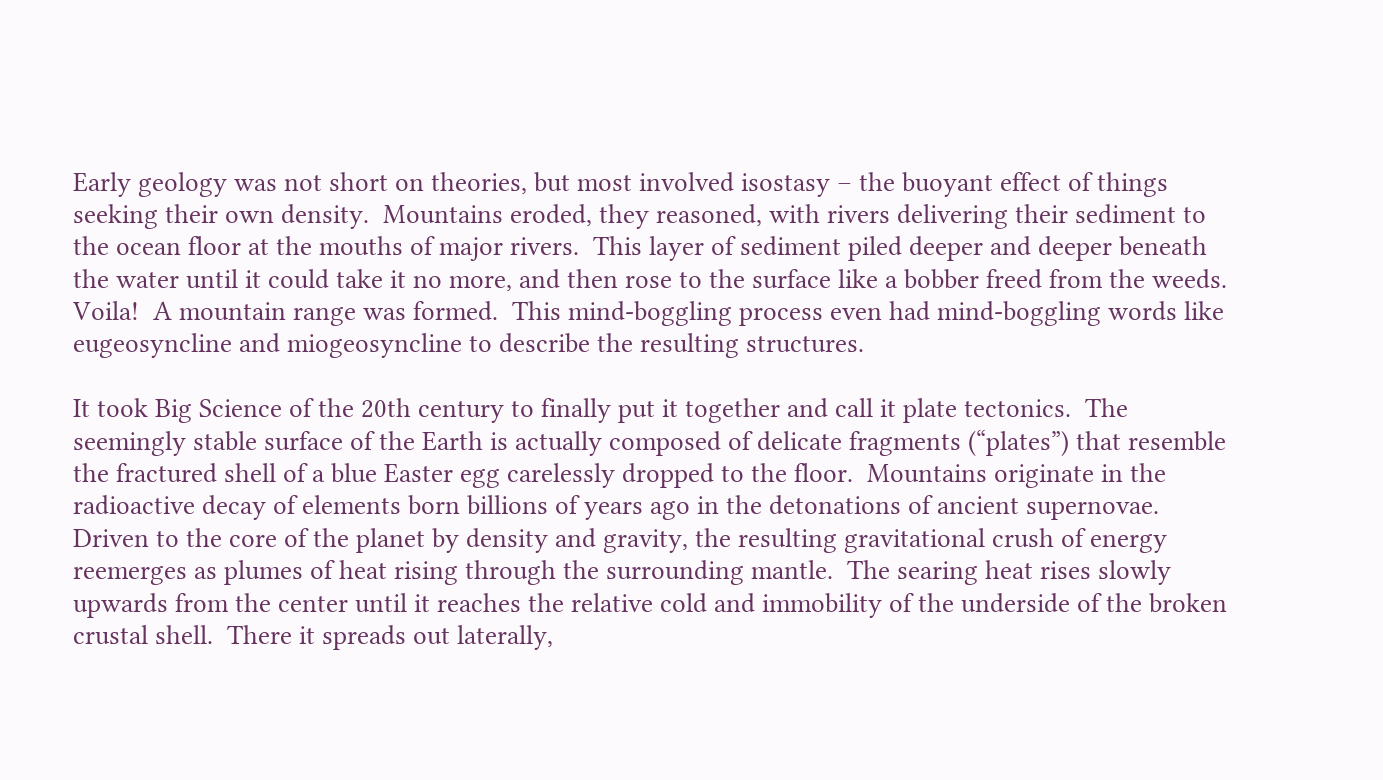Early geology was not short on theories, but most involved isostasy – the buoyant effect of things seeking their own density.  Mountains eroded, they reasoned, with rivers delivering their sediment to the ocean floor at the mouths of major rivers.  This layer of sediment piled deeper and deeper beneath the water until it could take it no more, and then rose to the surface like a bobber freed from the weeds.  Voila!  A mountain range was formed.  This mind-boggling process even had mind-boggling words like eugeosyncline and miogeosyncline to describe the resulting structures.

It took Big Science of the 20th century to finally put it together and call it plate tectonics.  The seemingly stable surface of the Earth is actually composed of delicate fragments (“plates”) that resemble the fractured shell of a blue Easter egg carelessly dropped to the floor.  Mountains originate in the radioactive decay of elements born billions of years ago in the detonations of ancient supernovae.  Driven to the core of the planet by density and gravity, the resulting gravitational crush of energy reemerges as plumes of heat rising through the surrounding mantle.  The searing heat rises slowly upwards from the center until it reaches the relative cold and immobility of the underside of the broken crustal shell.  There it spreads out laterally,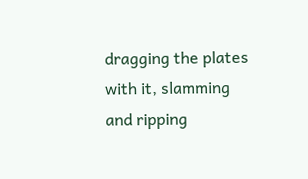dragging the plates with it, slamming and ripping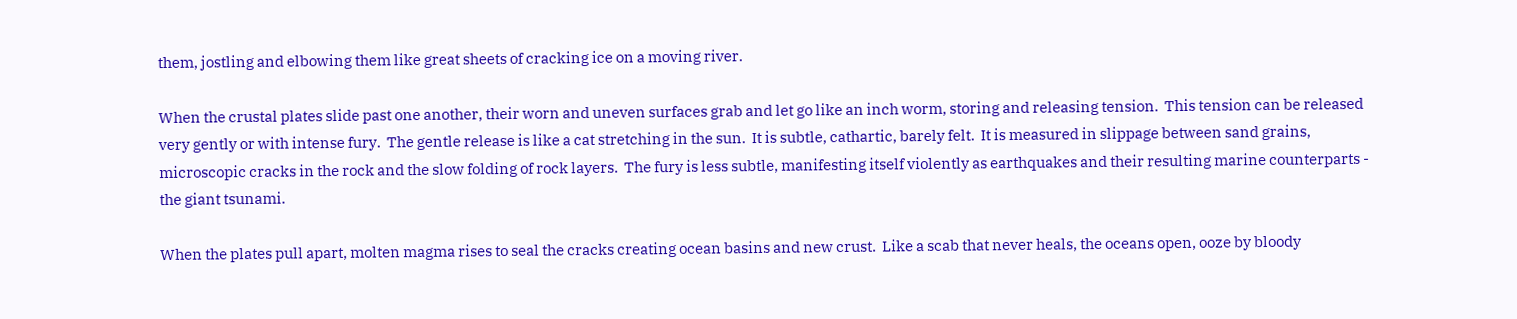them, jostling and elbowing them like great sheets of cracking ice on a moving river.

When the crustal plates slide past one another, their worn and uneven surfaces grab and let go like an inch worm, storing and releasing tension.  This tension can be released very gently or with intense fury.  The gentle release is like a cat stretching in the sun.  It is subtle, cathartic, barely felt.  It is measured in slippage between sand grains, microscopic cracks in the rock and the slow folding of rock layers.  The fury is less subtle, manifesting itself violently as earthquakes and their resulting marine counterparts - the giant tsunami.

When the plates pull apart, molten magma rises to seal the cracks creating ocean basins and new crust.  Like a scab that never heals, the oceans open, ooze by bloody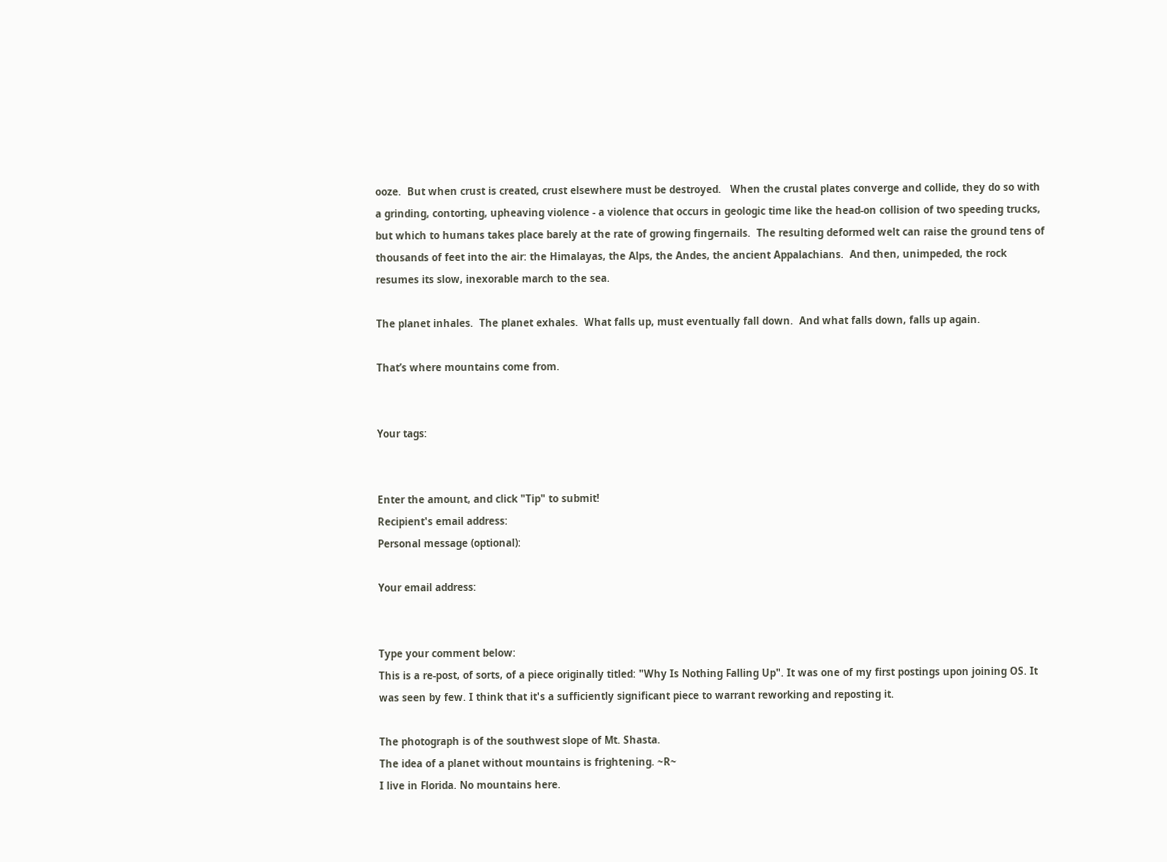ooze.  But when crust is created, crust elsewhere must be destroyed.   When the crustal plates converge and collide, they do so with a grinding, contorting, upheaving violence - a violence that occurs in geologic time like the head-on collision of two speeding trucks, but which to humans takes place barely at the rate of growing fingernails.  The resulting deformed welt can raise the ground tens of thousands of feet into the air: the Himalayas, the Alps, the Andes, the ancient Appalachians.  And then, unimpeded, the rock resumes its slow, inexorable march to the sea.

The planet inhales.  The planet exhales.  What falls up, must eventually fall down.  And what falls down, falls up again.

That’s where mountains come from.


Your tags:


Enter the amount, and click "Tip" to submit!
Recipient's email address:
Personal message (optional):

Your email address:


Type your comment below:
This is a re-post, of sorts, of a piece originally titled: "Why Is Nothing Falling Up". It was one of my first postings upon joining OS. It was seen by few. I think that it's a sufficiently significant piece to warrant reworking and reposting it.

The photograph is of the southwest slope of Mt. Shasta.
The idea of a planet without mountains is frightening. ~R~
I live in Florida. No mountains here.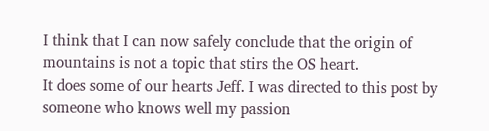I think that I can now safely conclude that the origin of mountains is not a topic that stirs the OS heart.
It does some of our hearts Jeff. I was directed to this post by someone who knows well my passion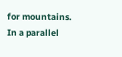for mountains.
In a parallel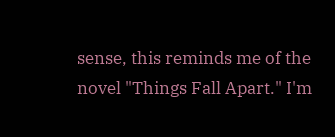sense, this reminds me of the novel "Things Fall Apart." I'm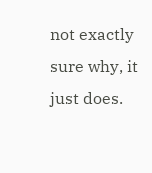not exactly sure why, it just does.